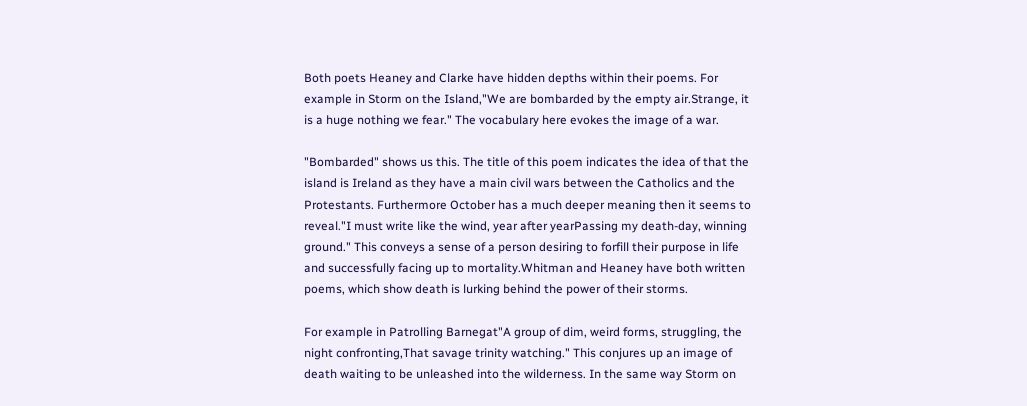Both poets Heaney and Clarke have hidden depths within their poems. For example in Storm on the Island,"We are bombarded by the empty air.Strange, it is a huge nothing we fear." The vocabulary here evokes the image of a war.

"Bombarded" shows us this. The title of this poem indicates the idea of that the island is Ireland as they have a main civil wars between the Catholics and the Protestants. Furthermore October has a much deeper meaning then it seems to reveal."I must write like the wind, year after yearPassing my death-day, winning ground." This conveys a sense of a person desiring to forfill their purpose in life and successfully facing up to mortality.Whitman and Heaney have both written poems, which show death is lurking behind the power of their storms.

For example in Patrolling Barnegat"A group of dim, weird forms, struggling, the night confronting,That savage trinity watching." This conjures up an image of death waiting to be unleashed into the wilderness. In the same way Storm on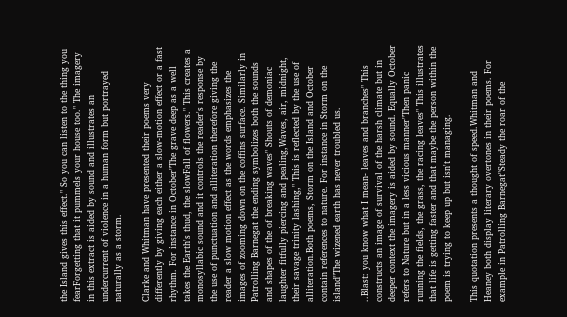the Island gives this effect." So you can listen to the thing you fearForgetting that it pummels your house too." The imagery in this extract is aided by sound and illustrates an undercurrent of violence in a human form but portrayed naturally as a storm.

Clarke and Whitman have presented their poems very differently by giving each either a slow-motion effect or a fast rhythm. For instance in October"The grave deep as a well takes the Earth's thud, the slowFall of flowers." This creates a monosyllabic sound and it controls the reader's response by the use of punctuation and alliteration therefore giving the reader a slow motion effect as the words emphasizes the images of zooming down on the coffins surface. Similarly in Patrolling Barnegat the ending symbolizes both the sounds and shapes of the of breaking waves" Shouts of demoniac laughter fitfully piercing and pealing,Waves, air, midnight, their savage trinity lashing," This is reflected by the use of alliteration.Both poems, Storm on the Island and October contain references to nature. For instance in Storm on the island"The wizened earth has never troubled us.

..Blast: you know what I mean- leaves and branches" This constructs an image of survival of the harsh climate but in deeper context the imagery is aided by sound. Equally October refers to Nature but in a less vicious manner"Then panic running the fields, the grass, the racing leaves" This illustrates that life is getting faster and that maybe the person within the poem is trying to keep up but isn't managing.

This quotation presents a thought of speed.Whitman and Heaney both display literary overtones in their poems. For example in Patrolling Barnegat"Steady the roar of the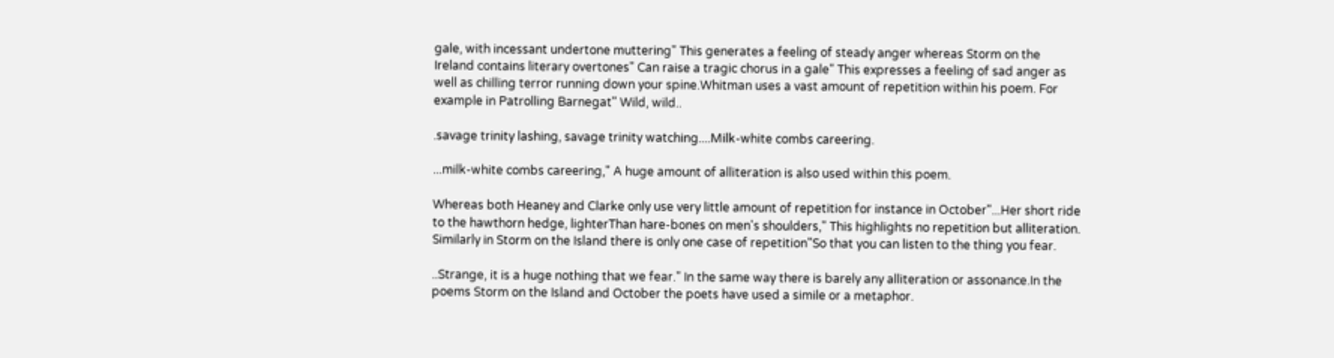gale, with incessant undertone muttering" This generates a feeling of steady anger whereas Storm on the Ireland contains literary overtones" Can raise a tragic chorus in a gale" This expresses a feeling of sad anger as well as chilling terror running down your spine.Whitman uses a vast amount of repetition within his poem. For example in Patrolling Barnegat" Wild, wild..

.savage trinity lashing, savage trinity watching....Milk-white combs careering.

...milk-white combs careering," A huge amount of alliteration is also used within this poem.

Whereas both Heaney and Clarke only use very little amount of repetition for instance in October"...Her short ride to the hawthorn hedge, lighterThan hare-bones on men's shoulders," This highlights no repetition but alliteration. Similarly in Storm on the Island there is only one case of repetition"So that you can listen to the thing you fear.

..Strange, it is a huge nothing that we fear." In the same way there is barely any alliteration or assonance.In the poems Storm on the Island and October the poets have used a simile or a metaphor.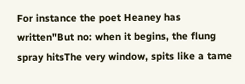For instance the poet Heaney has written"But no: when it begins, the flung spray hitsThe very window, spits like a tame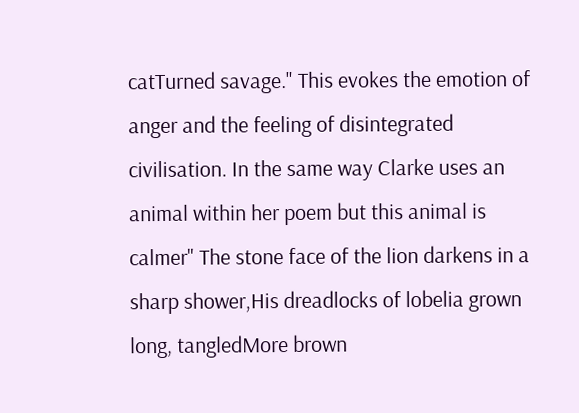catTurned savage." This evokes the emotion of anger and the feeling of disintegrated civilisation. In the same way Clarke uses an animal within her poem but this animal is calmer" The stone face of the lion darkens in a sharp shower,His dreadlocks of lobelia grown long, tangledMore brown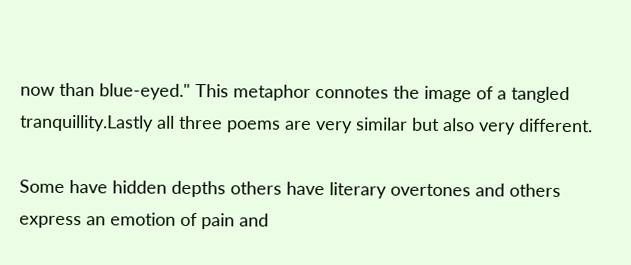now than blue-eyed." This metaphor connotes the image of a tangled tranquillity.Lastly all three poems are very similar but also very different.

Some have hidden depths others have literary overtones and others express an emotion of pain and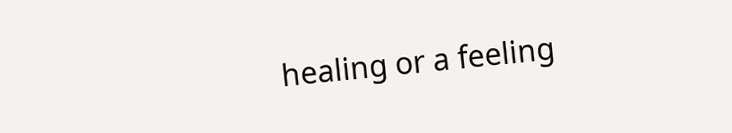healing or a feeling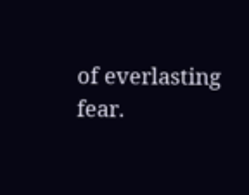of everlasting fear.